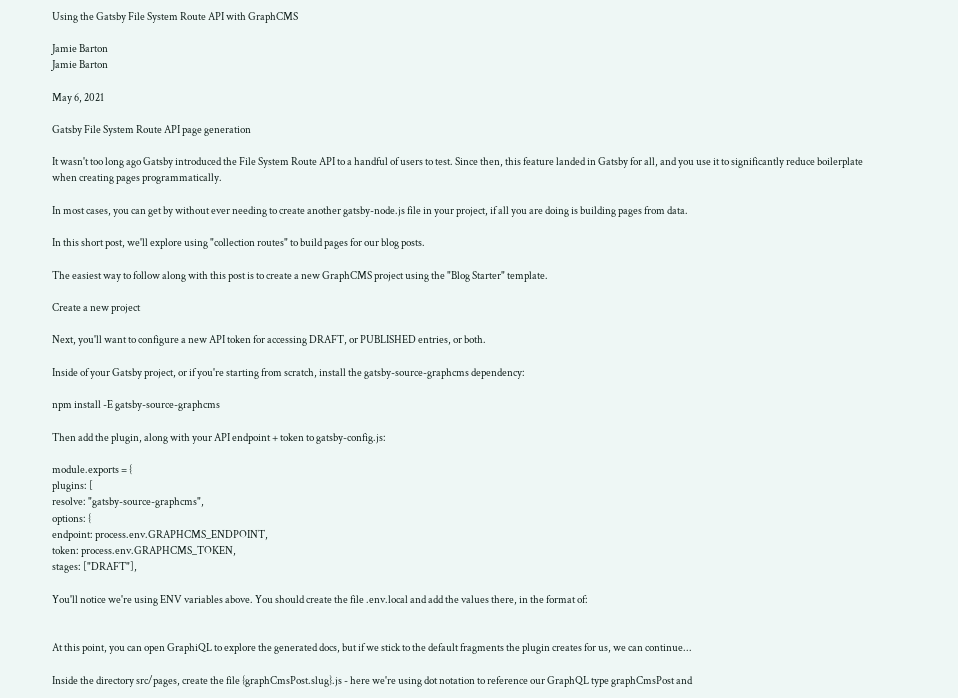Using the Gatsby File System Route API with GraphCMS

Jamie Barton
Jamie Barton

May 6, 2021

Gatsby File System Route API page generation

It wasn't too long ago Gatsby introduced the File System Route API to a handful of users to test. Since then, this feature landed in Gatsby for all, and you use it to significantly reduce boilerplate when creating pages programmatically.

In most cases, you can get by without ever needing to create another gatsby-node.js file in your project, if all you are doing is building pages from data.

In this short post, we'll explore using "collection routes" to build pages for our blog posts.

The easiest way to follow along with this post is to create a new GraphCMS project using the "Blog Starter" template.

Create a new project

Next, you'll want to configure a new API token for accessing DRAFT, or PUBLISHED entries, or both.

Inside of your Gatsby project, or if you're starting from scratch, install the gatsby-source-graphcms dependency:

npm install -E gatsby-source-graphcms

Then add the plugin, along with your API endpoint + token to gatsby-config.js:

module.exports = {
plugins: [
resolve: "gatsby-source-graphcms",
options: {
endpoint: process.env.GRAPHCMS_ENDPOINT,
token: process.env.GRAPHCMS_TOKEN,
stages: ["DRAFT"],

You'll notice we're using ENV variables above. You should create the file .env.local and add the values there, in the format of:


At this point, you can open GraphiQL to explore the generated docs, but if we stick to the default fragments the plugin creates for us, we can continue...

Inside the directory src/pages, create the file {graphCmsPost.slug}.js - here we're using dot notation to reference our GraphQL type graphCmsPost and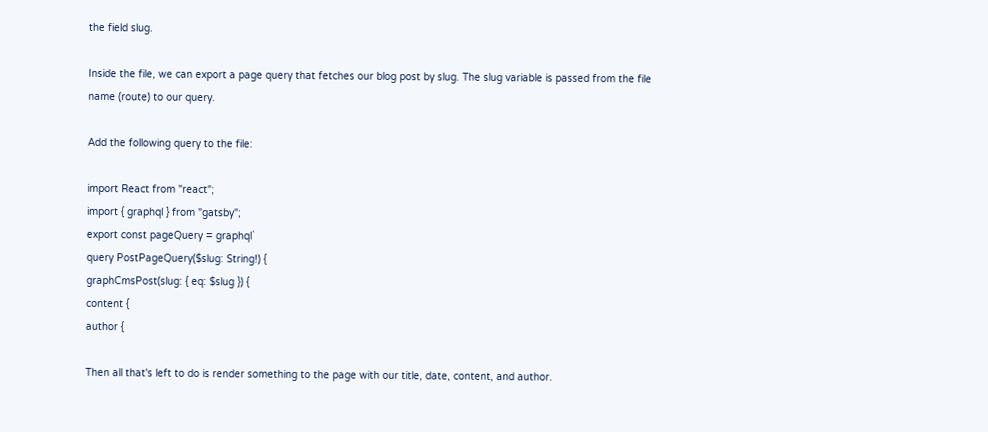the field slug.

Inside the file, we can export a page query that fetches our blog post by slug. The slug variable is passed from the file name (route) to our query.

Add the following query to the file:

import React from "react";
import { graphql } from "gatsby";
export const pageQuery = graphql`
query PostPageQuery($slug: String!) {
graphCmsPost(slug: { eq: $slug }) {
content {
author {

Then all that's left to do is render something to the page with our title, date, content, and author.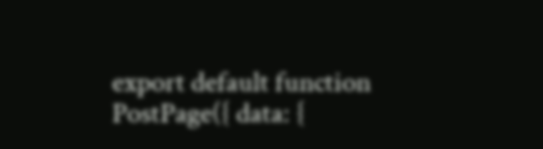export default function PostPage({ data: {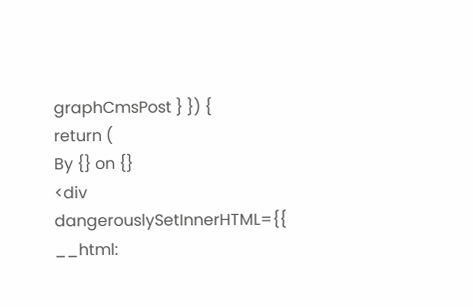graphCmsPost } }) {
return (
By {} on {}
<div dangerouslySetInnerHTML={{ __html: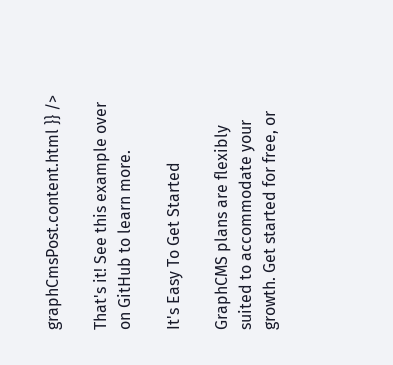graphCmsPost.content.html }} />

That's it! See this example over on GitHub to learn more.

It's Easy To Get Started

GraphCMS plans are flexibly suited to accommodate your growth. Get started for free, or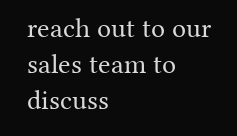reach out to our sales team to discuss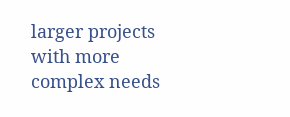larger projects with more complex needs